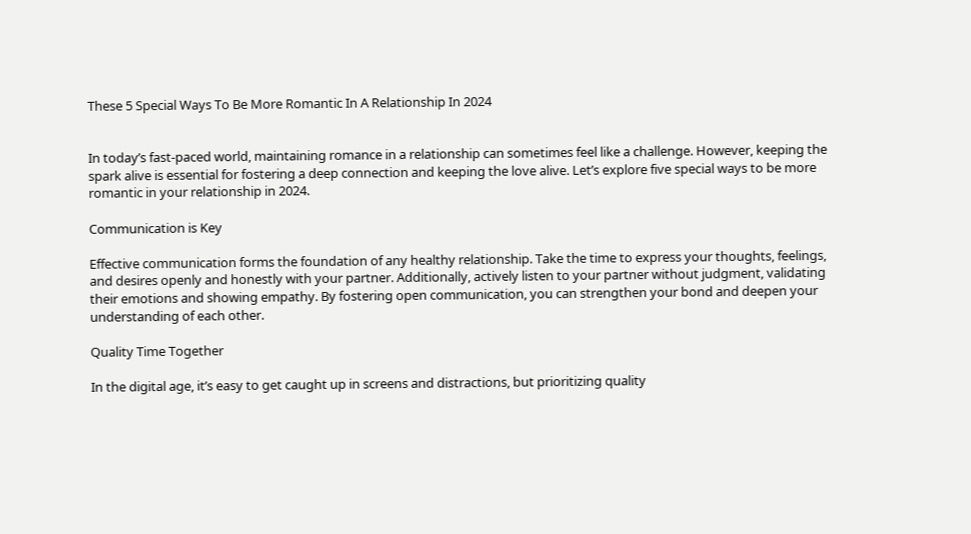These 5 Special Ways To Be More Romantic In A Relationship In 2024


In today’s fast-paced world, maintaining romance in a relationship can sometimes feel like a challenge. However, keeping the spark alive is essential for fostering a deep connection and keeping the love alive. Let’s explore five special ways to be more romantic in your relationship in 2024.

Communication is Key

Effective communication forms the foundation of any healthy relationship. Take the time to express your thoughts, feelings, and desires openly and honestly with your partner. Additionally, actively listen to your partner without judgment, validating their emotions and showing empathy. By fostering open communication, you can strengthen your bond and deepen your understanding of each other.

Quality Time Together

In the digital age, it’s easy to get caught up in screens and distractions, but prioritizing quality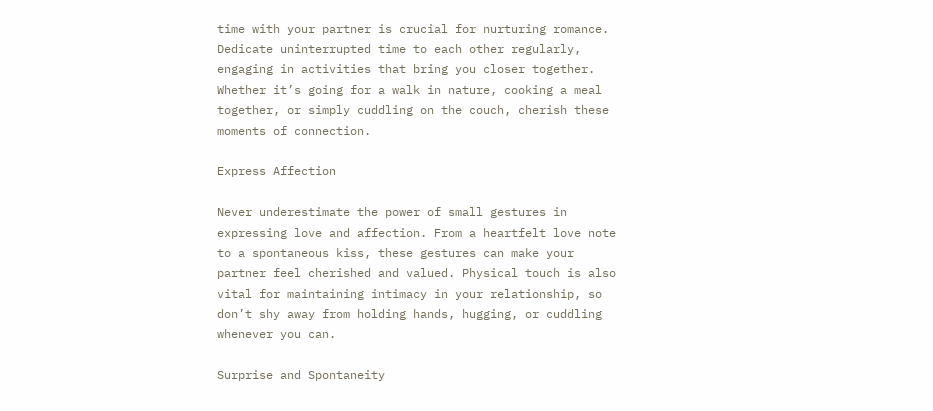time with your partner is crucial for nurturing romance. Dedicate uninterrupted time to each other regularly, engaging in activities that bring you closer together. Whether it’s going for a walk in nature, cooking a meal together, or simply cuddling on the couch, cherish these moments of connection.

Express Affection

Never underestimate the power of small gestures in expressing love and affection. From a heartfelt love note to a spontaneous kiss, these gestures can make your partner feel cherished and valued. Physical touch is also vital for maintaining intimacy in your relationship, so don’t shy away from holding hands, hugging, or cuddling whenever you can.

Surprise and Spontaneity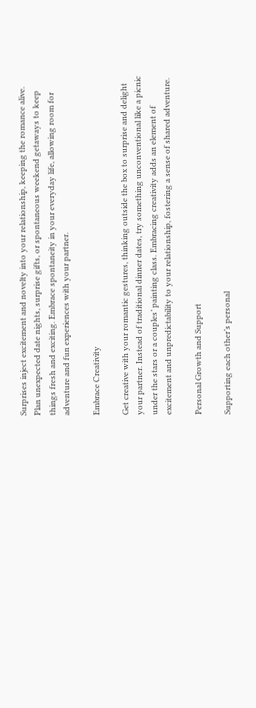Surprises inject excitement and novelty into your relationship, keeping the romance alive. Plan unexpected date nights, surprise gifts, or spontaneous weekend getaways to keep things fresh and exciting. Embrace spontaneity in your everyday life, allowing room for adventure and fun experiences with your partner.

Embrace Creativity

Get creative with your romantic gestures, thinking outside the box to surprise and delight your partner. Instead of traditional dinner dates, try something unconventional like a picnic under the stars or a couples’ painting class. Embracing creativity adds an element of excitement and unpredictability to your relationship, fostering a sense of shared adventure.

Personal Growth and Support

Supporting each other’s personal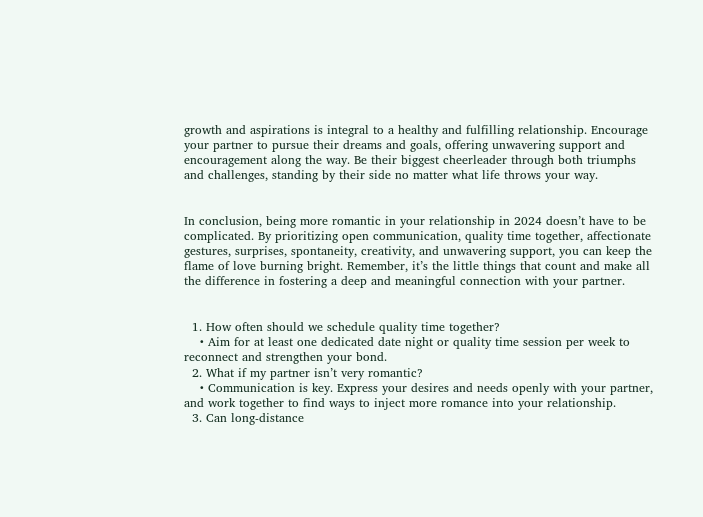growth and aspirations is integral to a healthy and fulfilling relationship. Encourage your partner to pursue their dreams and goals, offering unwavering support and encouragement along the way. Be their biggest cheerleader through both triumphs and challenges, standing by their side no matter what life throws your way.


In conclusion, being more romantic in your relationship in 2024 doesn’t have to be complicated. By prioritizing open communication, quality time together, affectionate gestures, surprises, spontaneity, creativity, and unwavering support, you can keep the flame of love burning bright. Remember, it’s the little things that count and make all the difference in fostering a deep and meaningful connection with your partner.


  1. How often should we schedule quality time together?
    • Aim for at least one dedicated date night or quality time session per week to reconnect and strengthen your bond.
  2. What if my partner isn’t very romantic?
    • Communication is key. Express your desires and needs openly with your partner, and work together to find ways to inject more romance into your relationship.
  3. Can long-distance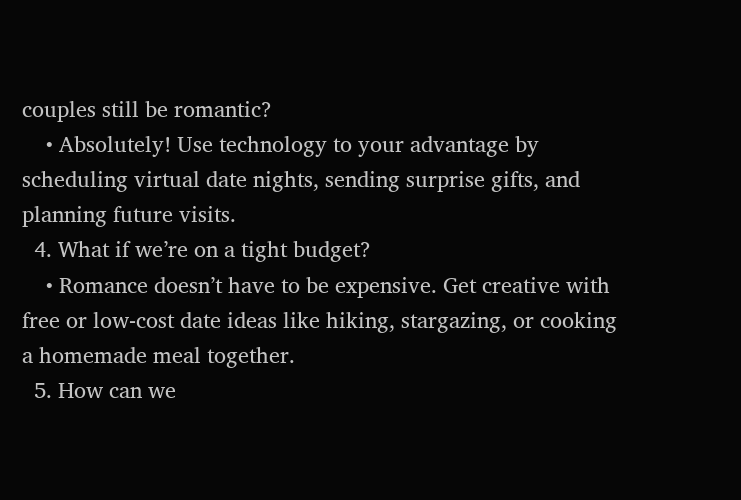couples still be romantic?
    • Absolutely! Use technology to your advantage by scheduling virtual date nights, sending surprise gifts, and planning future visits.
  4. What if we’re on a tight budget?
    • Romance doesn’t have to be expensive. Get creative with free or low-cost date ideas like hiking, stargazing, or cooking a homemade meal together.
  5. How can we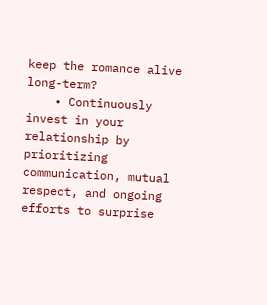keep the romance alive long-term?
    • Continuously invest in your relationship by prioritizing communication, mutual respect, and ongoing efforts to surprise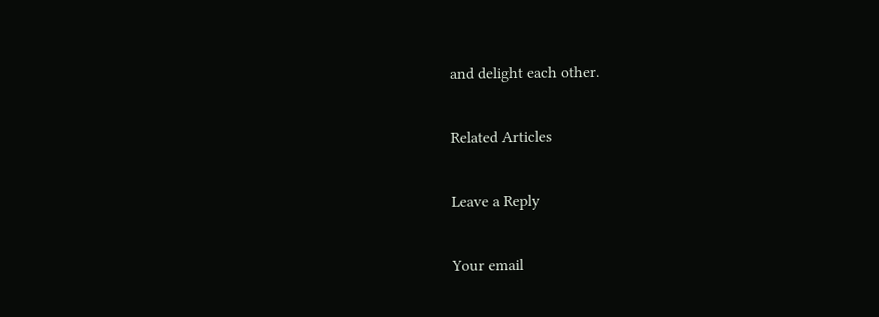and delight each other.

Related Articles

Leave a Reply

Your email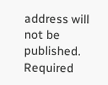address will not be published. Required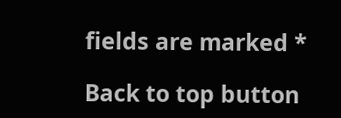fields are marked *

Back to top button